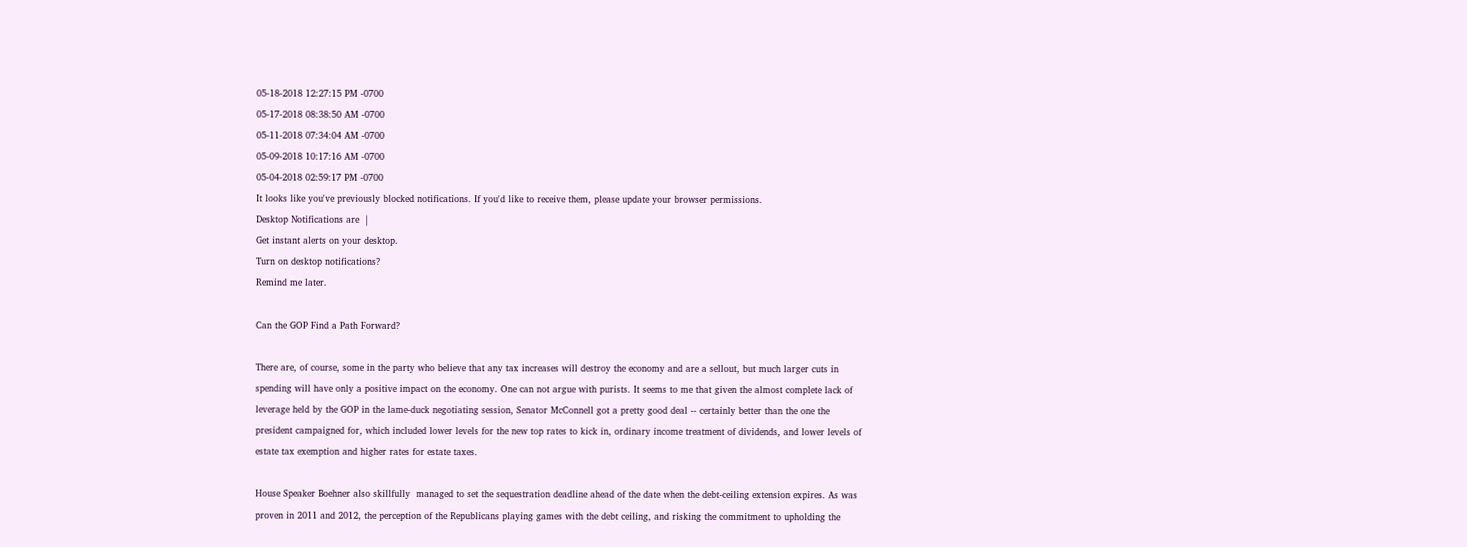05-18-2018 12:27:15 PM -0700
05-17-2018 08:38:50 AM -0700
05-11-2018 07:34:04 AM -0700
05-09-2018 10:17:16 AM -0700
05-04-2018 02:59:17 PM -0700
It looks like you've previously blocked notifications. If you'd like to receive them, please update your browser permissions.
Desktop Notifications are  |
Get instant alerts on your desktop.
Turn on desktop notifications?
Remind me later.

Can the GOP Find a Path Forward?

There are, of course, some in the party who believe that any tax increases will destroy the economy and are a sellout, but much larger cuts in spending will have only a positive impact on the economy. One can not argue with purists. It seems to me that given the almost complete lack of leverage held by the GOP in the lame-duck negotiating session, Senator McConnell got a pretty good deal -- certainly better than the one the president campaigned for, which included lower levels for the new top rates to kick in, ordinary income treatment of dividends, and lower levels of estate tax exemption and higher rates for estate taxes.

House Speaker Boehner also skillfully  managed to set the sequestration deadline ahead of the date when the debt-ceiling extension expires. As was proven in 2011 and 2012, the perception of the Republicans playing games with the debt ceiling, and risking the commitment to upholding the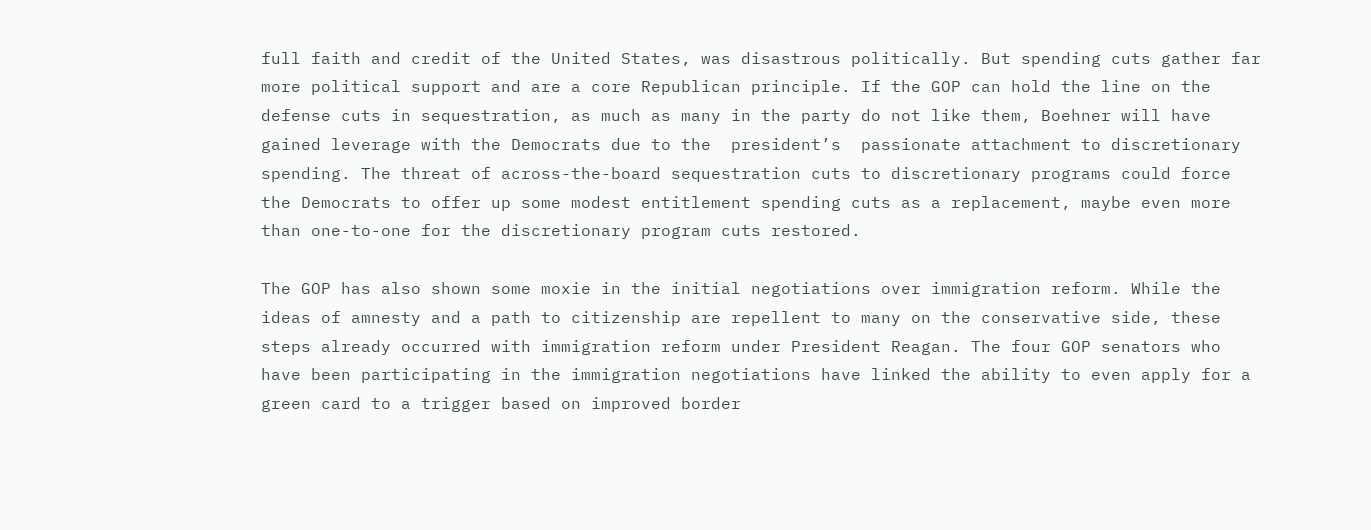full faith and credit of the United States, was disastrous politically. But spending cuts gather far more political support and are a core Republican principle. If the GOP can hold the line on the defense cuts in sequestration, as much as many in the party do not like them, Boehner will have gained leverage with the Democrats due to the  president’s  passionate attachment to discretionary spending. The threat of across-the-board sequestration cuts to discretionary programs could force the Democrats to offer up some modest entitlement spending cuts as a replacement, maybe even more than one-to-one for the discretionary program cuts restored.

The GOP has also shown some moxie in the initial negotiations over immigration reform. While the ideas of amnesty and a path to citizenship are repellent to many on the conservative side, these steps already occurred with immigration reform under President Reagan. The four GOP senators who have been participating in the immigration negotiations have linked the ability to even apply for a green card to a trigger based on improved border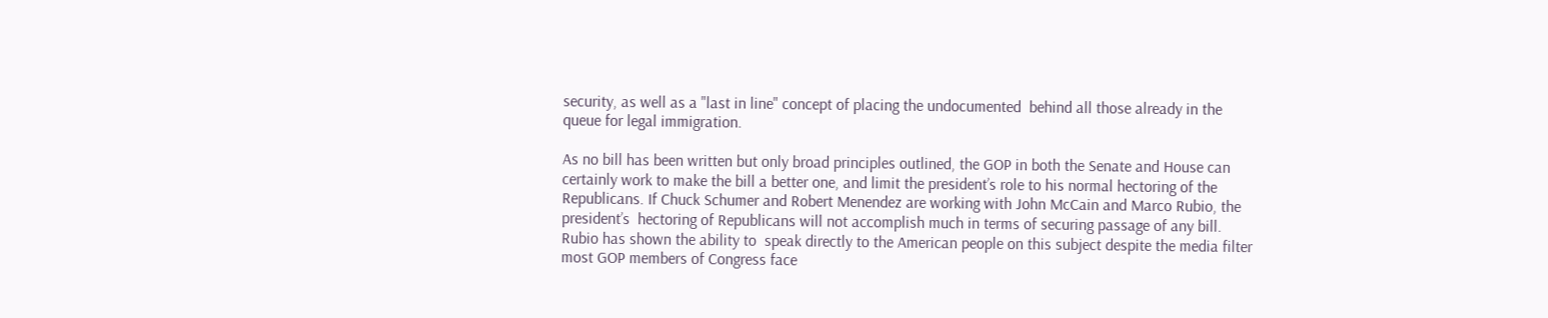security, as well as a "last in line" concept of placing the undocumented  behind all those already in the queue for legal immigration.

As no bill has been written but only broad principles outlined, the GOP in both the Senate and House can certainly work to make the bill a better one, and limit the president’s role to his normal hectoring of the Republicans. If Chuck Schumer and Robert Menendez are working with John McCain and Marco Rubio, the president’s  hectoring of Republicans will not accomplish much in terms of securing passage of any bill. Rubio has shown the ability to  speak directly to the American people on this subject despite the media filter most GOP members of Congress face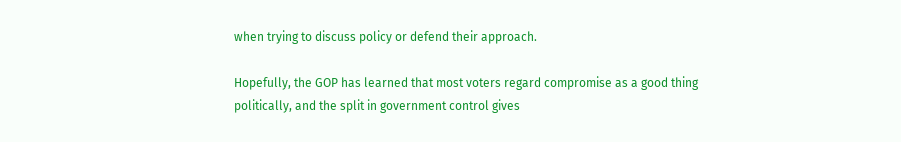when trying to discuss policy or defend their approach.

Hopefully, the GOP has learned that most voters regard compromise as a good thing politically, and the split in government control gives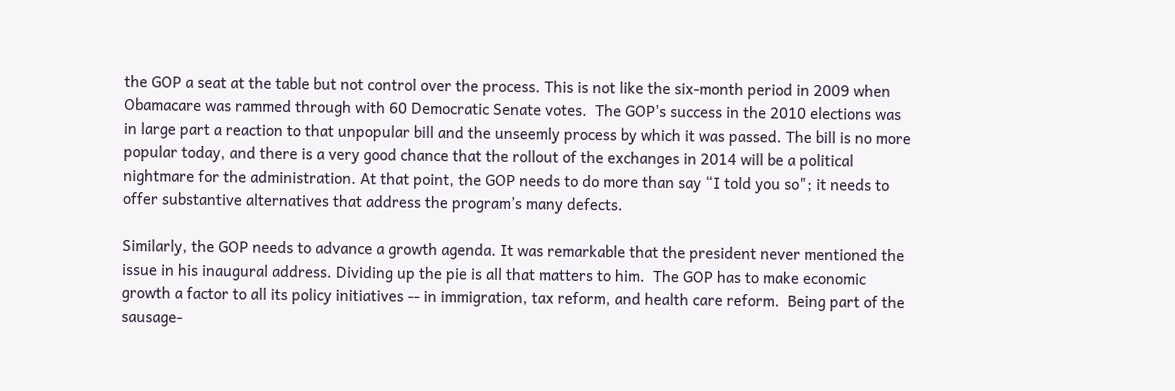the GOP a seat at the table but not control over the process. This is not like the six-month period in 2009 when Obamacare was rammed through with 60 Democratic Senate votes.  The GOP's success in the 2010 elections was in large part a reaction to that unpopular bill and the unseemly process by which it was passed. The bill is no more popular today, and there is a very good chance that the rollout of the exchanges in 2014 will be a political nightmare for the administration. At that point, the GOP needs to do more than say “I told you so"; it needs to offer substantive alternatives that address the program’s many defects.

Similarly, the GOP needs to advance a growth agenda. It was remarkable that the president never mentioned the issue in his inaugural address. Dividing up the pie is all that matters to him.  The GOP has to make economic growth a factor to all its policy initiatives -- in immigration, tax reform, and health care reform.  Being part of the sausage-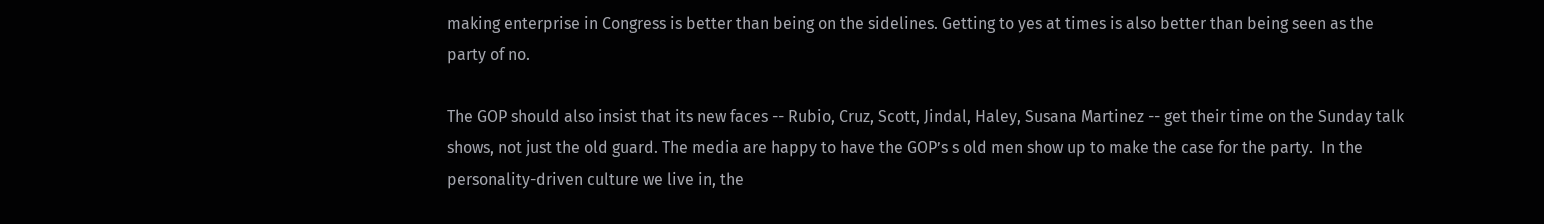making enterprise in Congress is better than being on the sidelines. Getting to yes at times is also better than being seen as the party of no.

The GOP should also insist that its new faces -- Rubio, Cruz, Scott, Jindal, Haley, Susana Martinez -- get their time on the Sunday talk shows, not just the old guard. The media are happy to have the GOP’s s old men show up to make the case for the party.  In the personality-driven culture we live in, the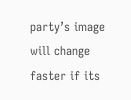party’s image will change faster if its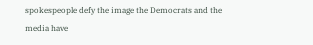spokespeople defy the image the Democrats and the media have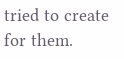tried to create for them.